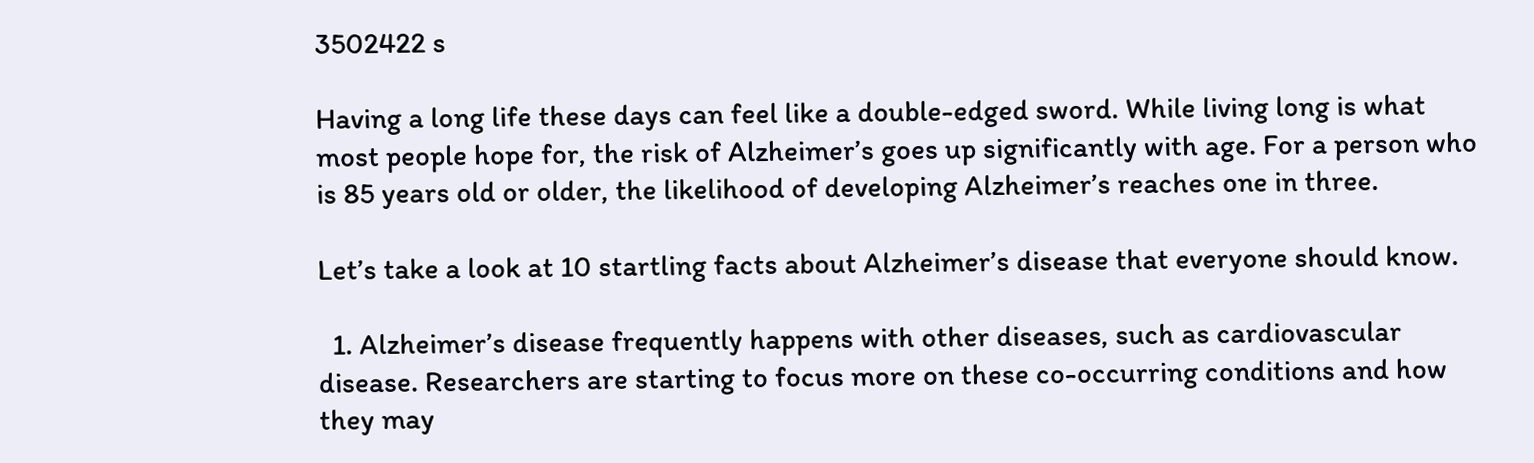3502422 s

Having a long life these days can feel like a double-edged sword. While living long is what most people hope for, the risk of Alzheimer’s goes up significantly with age. For a person who is 85 years old or older, the likelihood of developing Alzheimer’s reaches one in three.

Let’s take a look at 10 startling facts about Alzheimer’s disease that everyone should know.

  1. Alzheimer’s disease frequently happens with other diseases, such as cardiovascular disease. Researchers are starting to focus more on these co-occurring conditions and how they may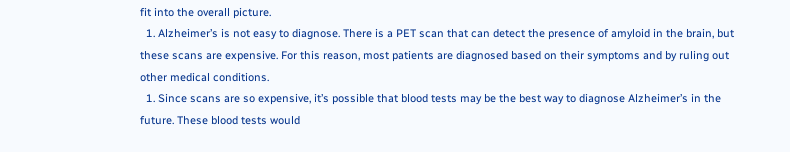fit into the overall picture.
  1. Alzheimer’s is not easy to diagnose. There is a PET scan that can detect the presence of amyloid in the brain, but these scans are expensive. For this reason, most patients are diagnosed based on their symptoms and by ruling out other medical conditions.
  1. Since scans are so expensive, it’s possible that blood tests may be the best way to diagnose Alzheimer’s in the future. These blood tests would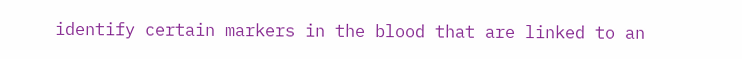identify certain markers in the blood that are linked to an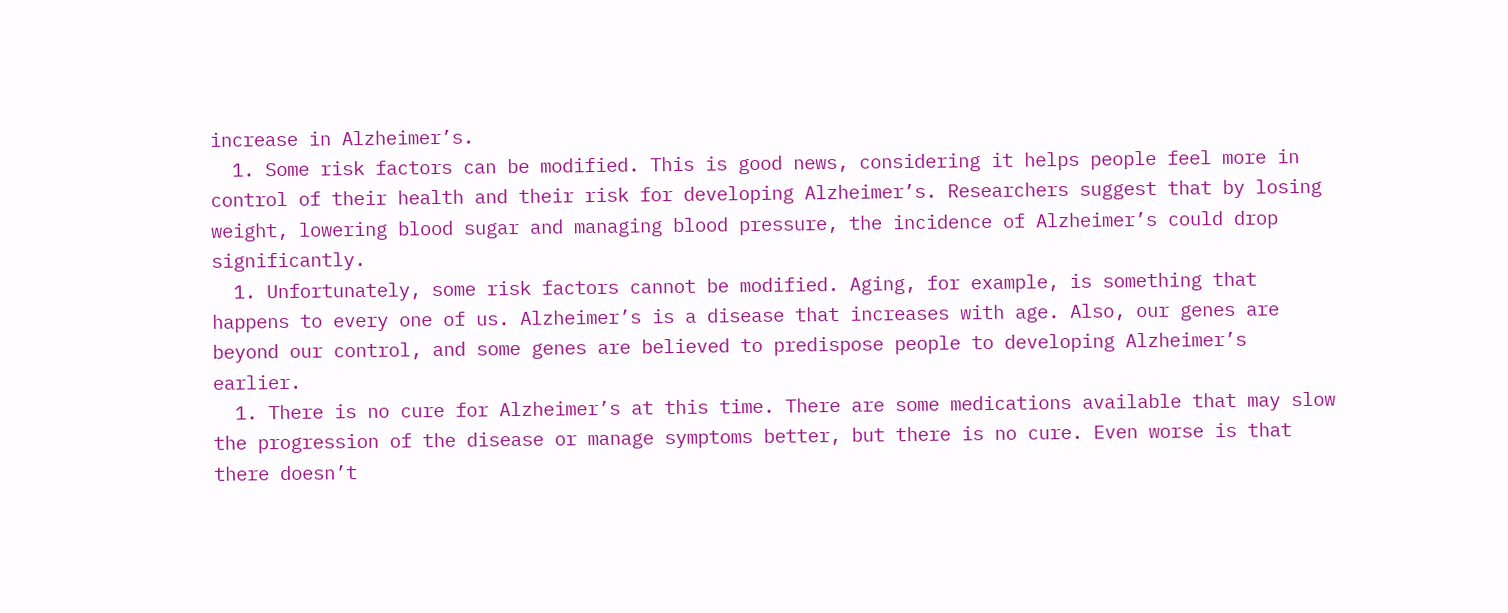increase in Alzheimer’s.
  1. Some risk factors can be modified. This is good news, considering it helps people feel more in control of their health and their risk for developing Alzheimer’s. Researchers suggest that by losing weight, lowering blood sugar and managing blood pressure, the incidence of Alzheimer’s could drop significantly.
  1. Unfortunately, some risk factors cannot be modified. Aging, for example, is something that happens to every one of us. Alzheimer’s is a disease that increases with age. Also, our genes are beyond our control, and some genes are believed to predispose people to developing Alzheimer’s earlier.
  1. There is no cure for Alzheimer’s at this time. There are some medications available that may slow the progression of the disease or manage symptoms better, but there is no cure. Even worse is that there doesn’t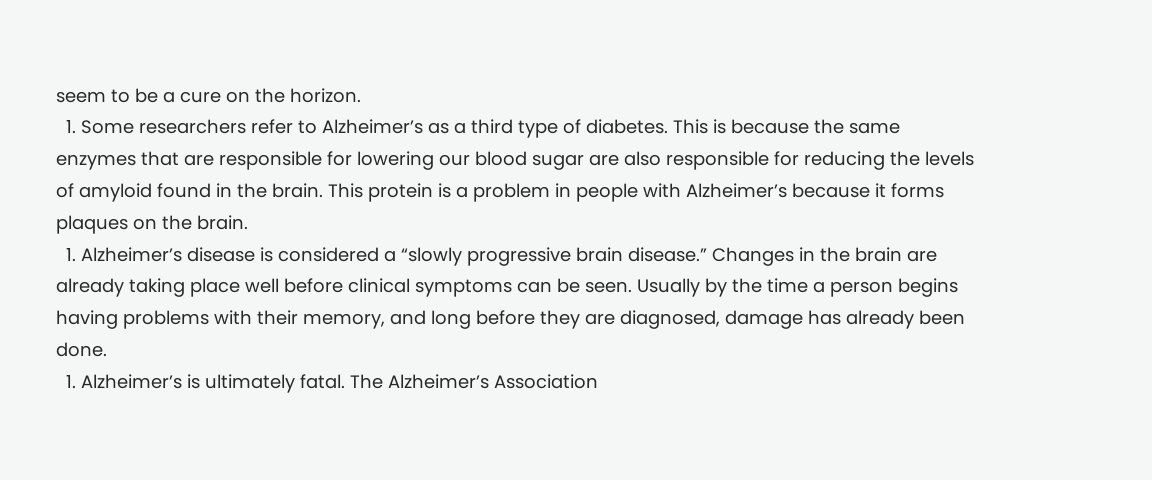seem to be a cure on the horizon.
  1. Some researchers refer to Alzheimer’s as a third type of diabetes. This is because the same enzymes that are responsible for lowering our blood sugar are also responsible for reducing the levels of amyloid found in the brain. This protein is a problem in people with Alzheimer’s because it forms plaques on the brain.
  1. Alzheimer’s disease is considered a “slowly progressive brain disease.” Changes in the brain are already taking place well before clinical symptoms can be seen. Usually by the time a person begins having problems with their memory, and long before they are diagnosed, damage has already been done.
  1. Alzheimer’s is ultimately fatal. The Alzheimer’s Association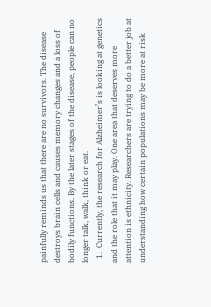painfully reminds us that there are no survivors. The disease destroys brain cells and causes memory changes and a loss of bodily functions. By the later stages of the disease, people can no longer talk, walk, think or eat.
  1.  Currently, the research for Alzheimer’s is looking at genetics and the role that it may play. One area that deserves more attention is ethnicity. Researchers are trying to do a better job at understanding how certain populations may be more at risk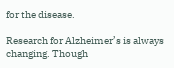for the disease.

Research for Alzheimer’s is always changing. Though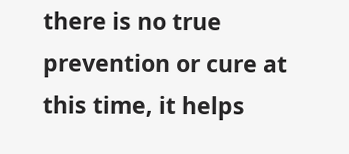there is no true prevention or cure at this time, it helps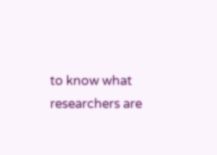to know what researchers are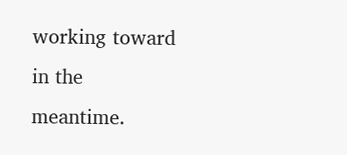working toward in the meantime.